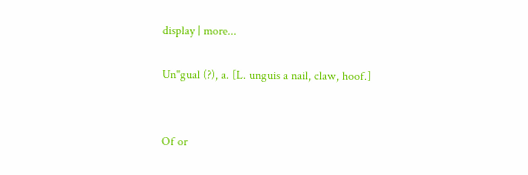display | more...

Un"gual (?), a. [L. unguis a nail, claw, hoof.]


Of or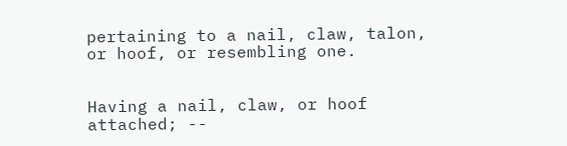pertaining to a nail, claw, talon, or hoof, or resembling one.


Having a nail, claw, or hoof attached; --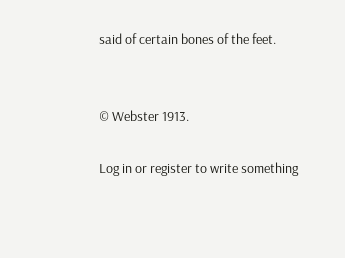said of certain bones of the feet.


© Webster 1913.

Log in or register to write something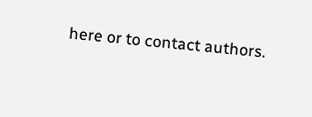here or to contact authors.